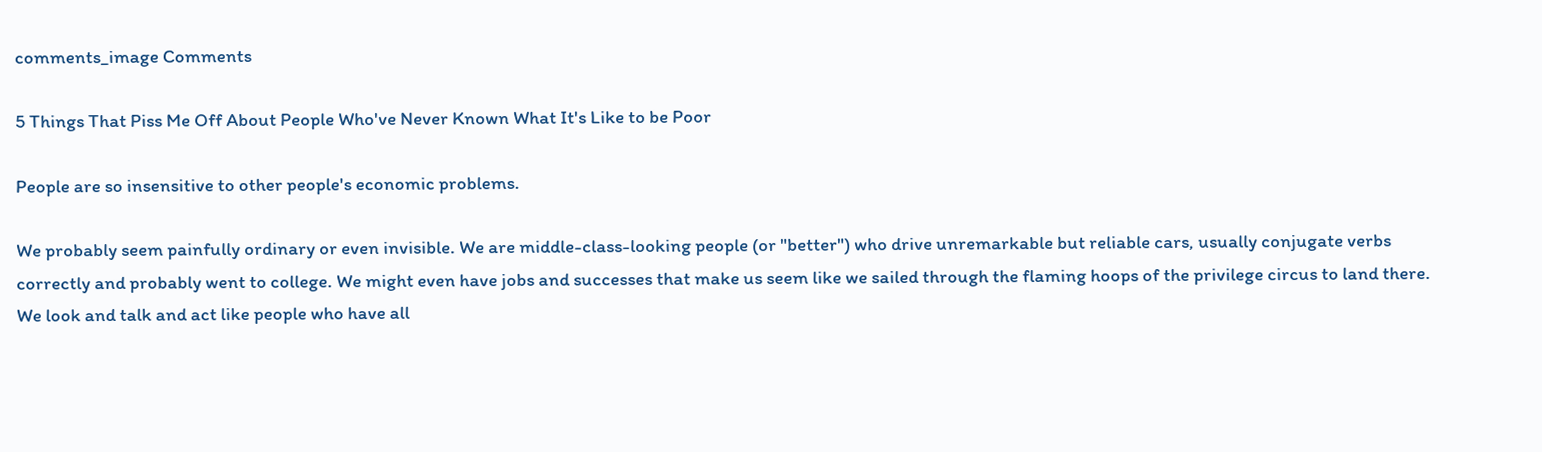comments_image Comments

5 Things That Piss Me Off About People Who've Never Known What It's Like to be Poor

People are so insensitive to other people's economic problems.

We probably seem painfully ordinary or even invisible. We are middle-class-looking people (or "better") who drive unremarkable but reliable cars, usually conjugate verbs correctly and probably went to college. We might even have jobs and successes that make us seem like we sailed through the flaming hoops of the privilege circus to land there. We look and talk and act like people who have all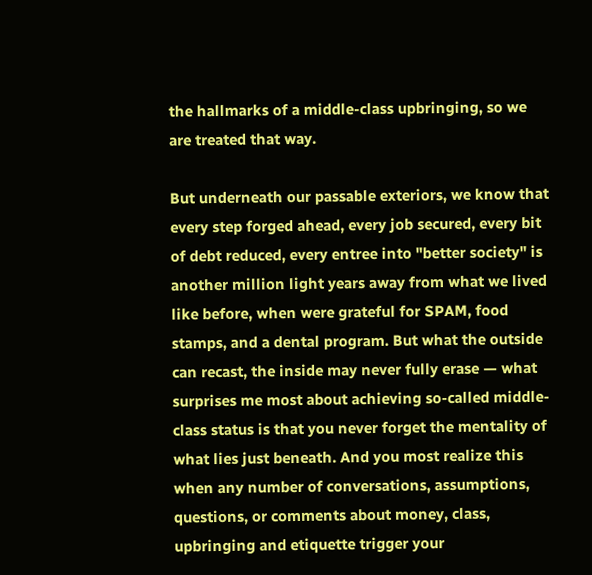the hallmarks of a middle-class upbringing, so we are treated that way.

But underneath our passable exteriors, we know that every step forged ahead, every job secured, every bit of debt reduced, every entree into "better society" is another million light years away from what we lived like before, when were grateful for SPAM, food stamps, and a dental program. But what the outside can recast, the inside may never fully erase — what surprises me most about achieving so-called middle-class status is that you never forget the mentality of what lies just beneath. And you most realize this when any number of conversations, assumptions, questions, or comments about money, class, upbringing and etiquette trigger your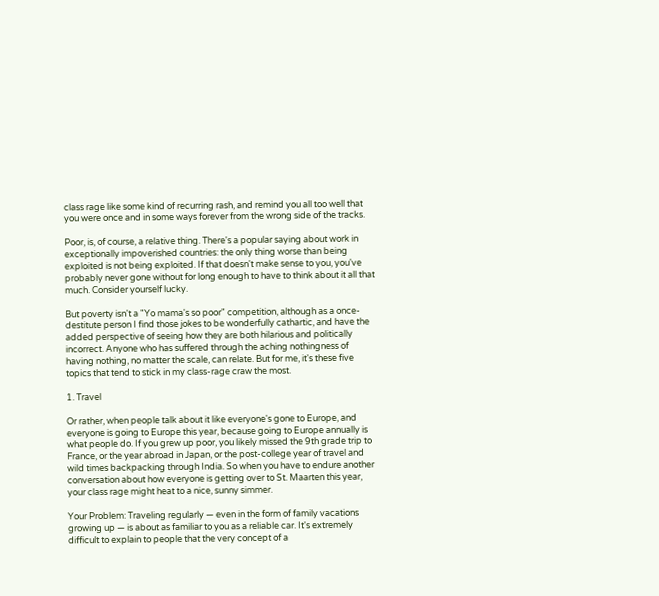class rage like some kind of recurring rash, and remind you all too well that you were once and in some ways forever from the wrong side of the tracks.

Poor, is, of course, a relative thing. There's a popular saying about work in exceptionally impoverished countries: the only thing worse than being exploited is not being exploited. If that doesn't make sense to you, you've probably never gone without for long enough to have to think about it all that much. Consider yourself lucky.

But poverty isn't a "Yo mama's so poor" competition, although as a once-destitute person I find those jokes to be wonderfully cathartic, and have the added perspective of seeing how they are both hilarious and politically incorrect. Anyone who has suffered through the aching nothingness of having nothing, no matter the scale, can relate. But for me, it's these five topics that tend to stick in my class-rage craw the most.

1. Travel

Or rather, when people talk about it like everyone's gone to Europe, and everyone is going to Europe this year, because going to Europe annually is what people do. If you grew up poor, you likely missed the 9th grade trip to France, or the year abroad in Japan, or the post-college year of travel and wild times backpacking through India. So when you have to endure another conversation about how everyone is getting over to St. Maarten this year, your class rage might heat to a nice, sunny simmer.

Your Problem: Traveling regularly — even in the form of family vacations growing up — is about as familiar to you as a reliable car. It's extremely difficult to explain to people that the very concept of a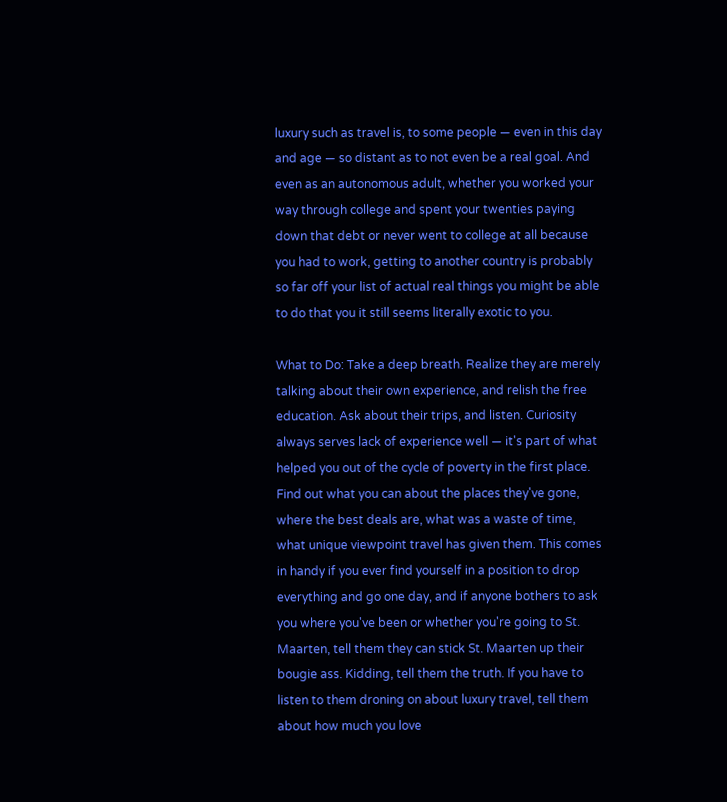luxury such as travel is, to some people — even in this day and age — so distant as to not even be a real goal. And even as an autonomous adult, whether you worked your way through college and spent your twenties paying down that debt or never went to college at all because you had to work, getting to another country is probably so far off your list of actual real things you might be able to do that you it still seems literally exotic to you.

What to Do: Take a deep breath. Realize they are merely talking about their own experience, and relish the free education. Ask about their trips, and listen. Curiosity always serves lack of experience well — it's part of what helped you out of the cycle of poverty in the first place. Find out what you can about the places they've gone, where the best deals are, what was a waste of time, what unique viewpoint travel has given them. This comes in handy if you ever find yourself in a position to drop everything and go one day, and if anyone bothers to ask you where you've been or whether you're going to St. Maarten, tell them they can stick St. Maarten up their bougie ass. Kidding, tell them the truth. If you have to listen to them droning on about luxury travel, tell them about how much you love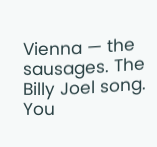Vienna — the sausages. The Billy Joel song. You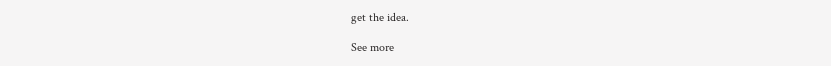get the idea.

See more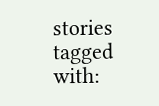stories tagged with: